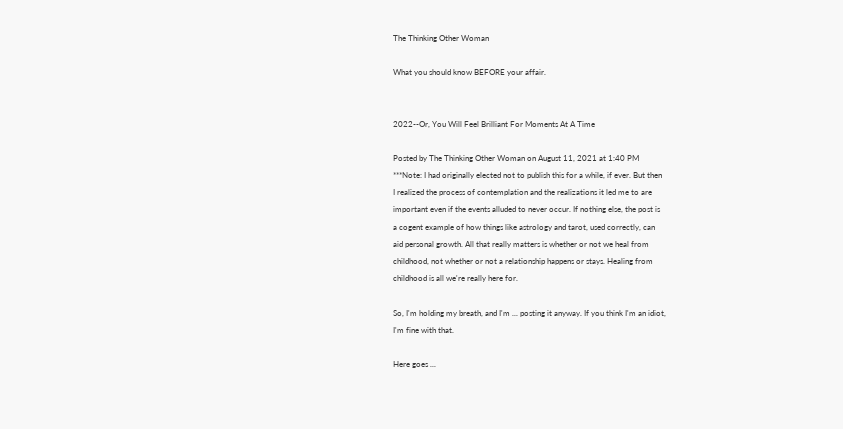The Thinking Other Woman

What you should know BEFORE your affair.


2022--Or, You Will Feel Brilliant For Moments At A Time

Posted by The Thinking Other Woman on August 11, 2021 at 1:40 PM
***Note: I had originally elected not to publish this for a while, if ever. But then
I realized the process of contemplation and the realizations it led me to are
important even if the events alluded to never occur. If nothing else, the post is
a cogent example of how things like astrology and tarot, used correctly, can
aid personal growth. All that really matters is whether or not we heal from
childhood, not whether or not a relationship happens or stays. Healing from
childhood is all we're really here for.

So, I'm holding my breath, and I'm ... posting it anyway. If you think I'm an idiot,
I'm fine with that.

Here goes ...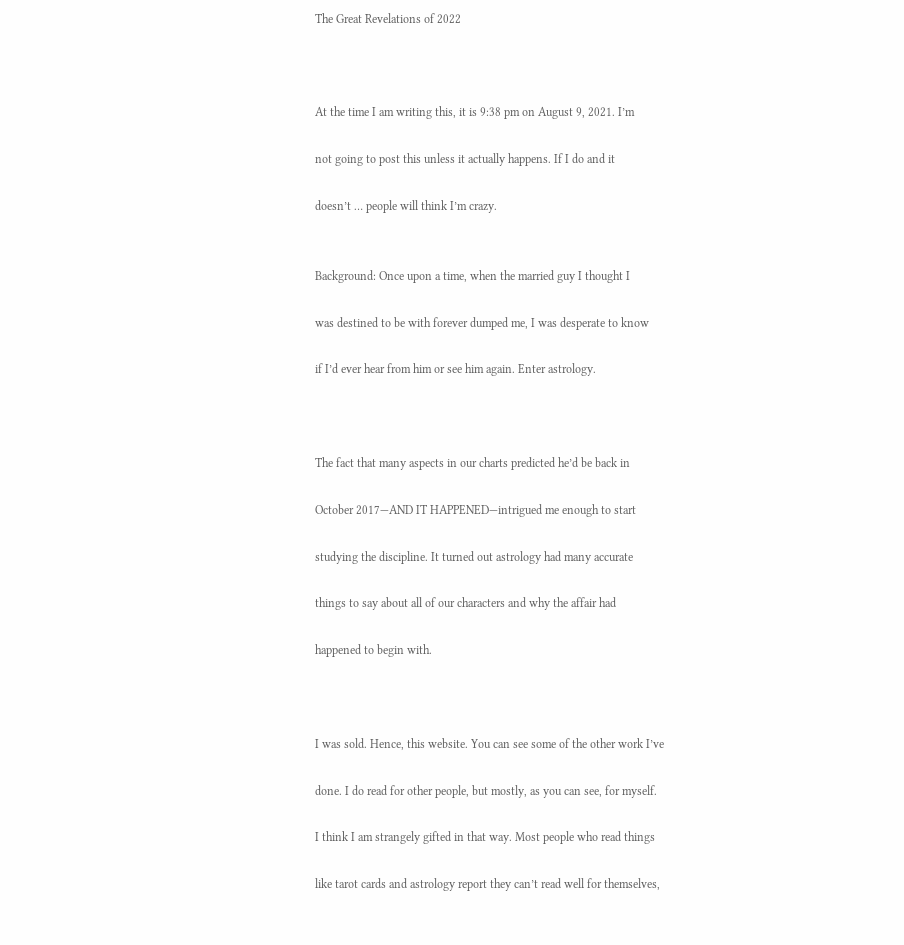The Great Revelations of 2022



At the time I am writing this, it is 9:38 pm on August 9, 2021. I’m

not going to post this unless it actually happens. If I do and it

doesn’t … people will think I’m crazy.


Background: Once upon a time, when the married guy I thought I

was destined to be with forever dumped me, I was desperate to know

if I’d ever hear from him or see him again. Enter astrology.



The fact that many aspects in our charts predicted he’d be back in

October 2017—AND IT HAPPENED—intrigued me enough to start

studying the discipline. It turned out astrology had many accurate

things to say about all of our characters and why the affair had

happened to begin with.



I was sold. Hence, this website. You can see some of the other work I’ve

done. I do read for other people, but mostly, as you can see, for myself.

I think I am strangely gifted in that way. Most people who read things

like tarot cards and astrology report they can’t read well for themselves,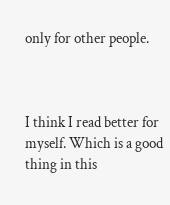only for other people.



I think I read better for myself. Which is a good thing in this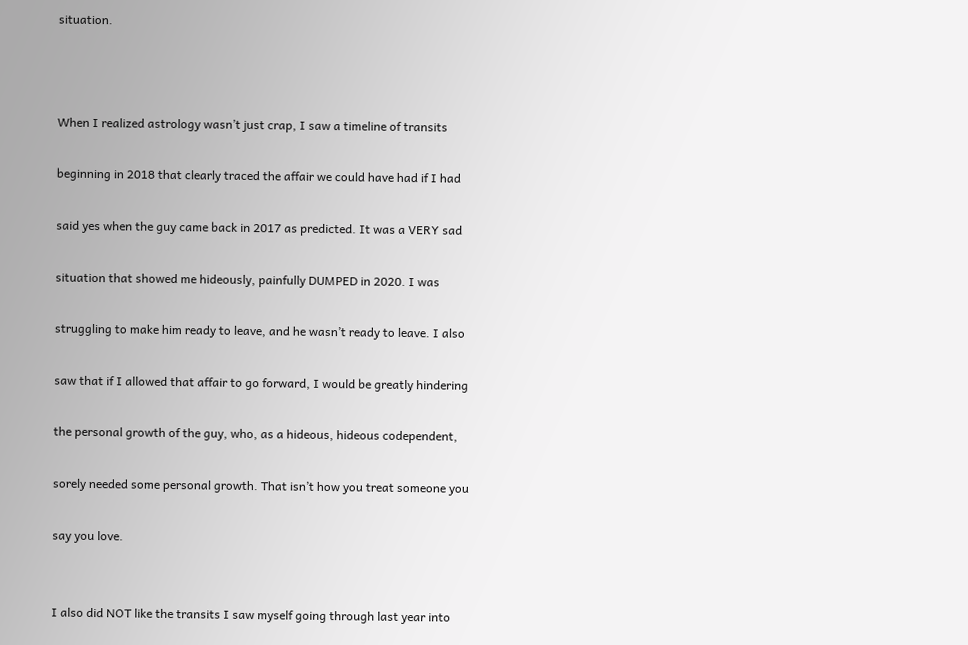situation.



When I realized astrology wasn’t just crap, I saw a timeline of transits

beginning in 2018 that clearly traced the affair we could have had if I had

said yes when the guy came back in 2017 as predicted. It was a VERY sad

situation that showed me hideously, painfully DUMPED in 2020. I was

struggling to make him ready to leave, and he wasn’t ready to leave. I also

saw that if I allowed that affair to go forward, I would be greatly hindering

the personal growth of the guy, who, as a hideous, hideous codependent,

sorely needed some personal growth. That isn’t how you treat someone you

say you love.


I also did NOT like the transits I saw myself going through last year into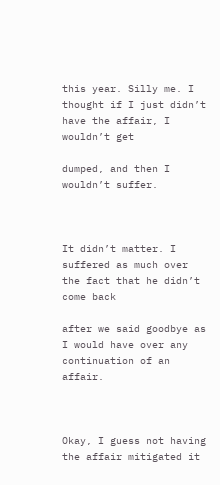this year. Silly me. I thought if I just didn’t have the affair, I wouldn’t get

dumped, and then I wouldn’t suffer.



It didn’t matter. I suffered as much over the fact that he didn’t come back

after we said goodbye as I would have over any continuation of an affair.



Okay, I guess not having the affair mitigated it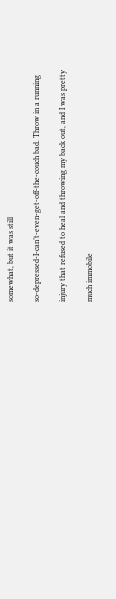somewhat, but it was still

so-depressed-I-can’t-even-get-off-the-couch bad. Throw in a running

injury that refused to heal and throwing my back out, and I was pretty

much immobile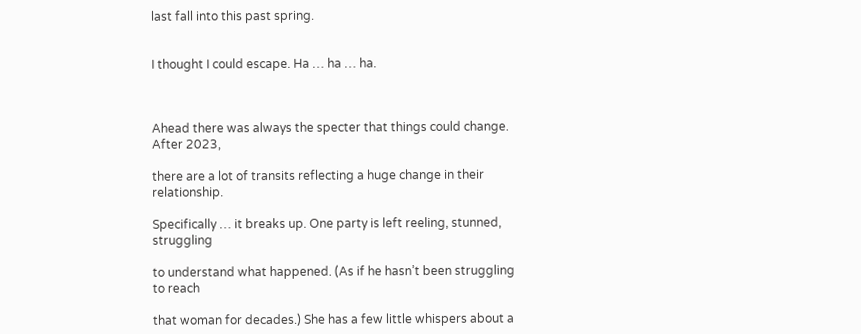last fall into this past spring.


I thought I could escape. Ha … ha … ha.



Ahead there was always the specter that things could change. After 2023,

there are a lot of transits reflecting a huge change in their relationship.

Specifically … it breaks up. One party is left reeling, stunned, struggling

to understand what happened. (As if he hasn’t been struggling to reach

that woman for decades.) She has a few little whispers about a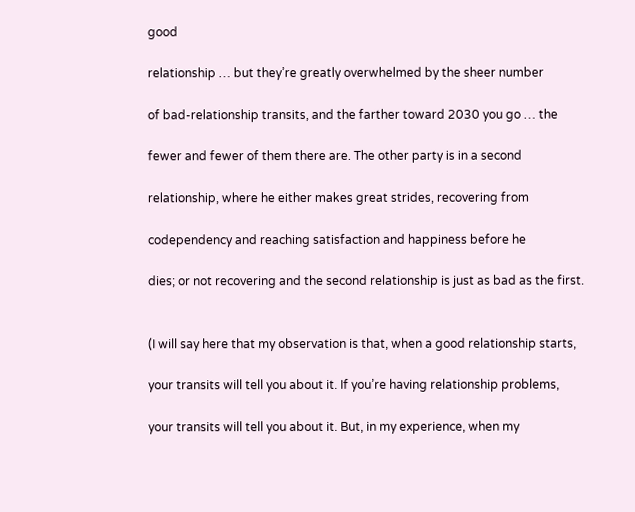good

relationship … but they’re greatly overwhelmed by the sheer number

of bad-relationship transits, and the farther toward 2030 you go … the

fewer and fewer of them there are. The other party is in a second

relationship, where he either makes great strides, recovering from

codependency and reaching satisfaction and happiness before he

dies; or not recovering and the second relationship is just as bad as the first.


(I will say here that my observation is that, when a good relationship starts,

your transits will tell you about it. If you’re having relationship problems,

your transits will tell you about it. But, in my experience, when my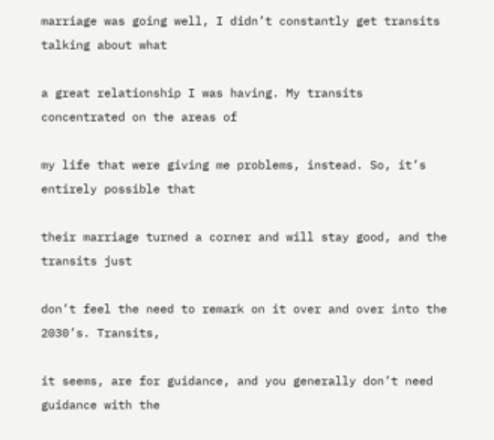marriage was going well, I didn’t constantly get transits talking about what

a great relationship I was having. My transits concentrated on the areas of

my life that were giving me problems, instead. So, it’s entirely possible that

their marriage turned a corner and will stay good, and the transits just

don’t feel the need to remark on it over and over into the 2030’s. Transits,

it seems, are for guidance, and you generally don’t need guidance with the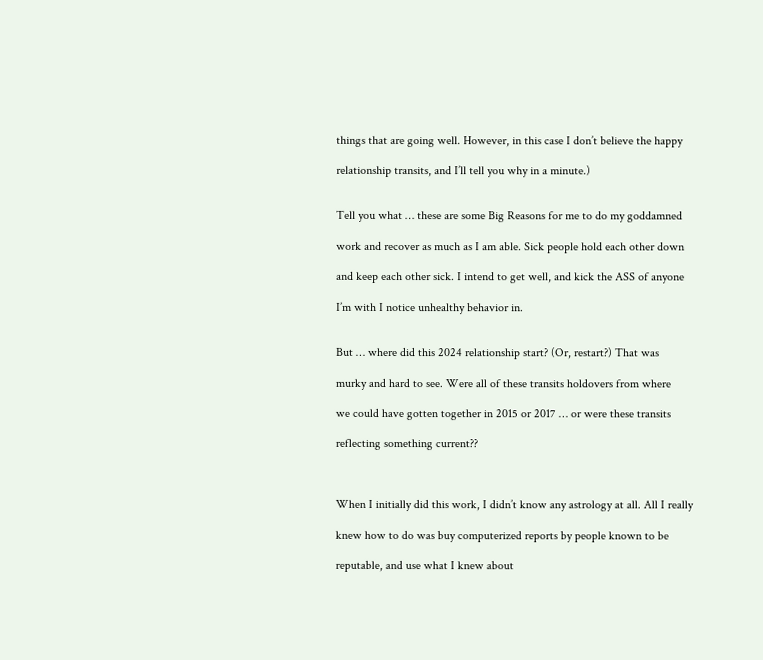things that are going well. However, in this case I don’t believe the happy

relationship transits, and I’ll tell you why in a minute.)


Tell you what … these are some Big Reasons for me to do my goddamned

work and recover as much as I am able. Sick people hold each other down

and keep each other sick. I intend to get well, and kick the ASS of anyone

I’m with I notice unhealthy behavior in.


But … where did this 2024 relationship start? (Or, restart?) That was

murky and hard to see. Were all of these transits holdovers from where

we could have gotten together in 2015 or 2017 … or were these transits

reflecting something current??



When I initially did this work, I didn’t know any astrology at all. All I really

knew how to do was buy computerized reports by people known to be

reputable, and use what I knew about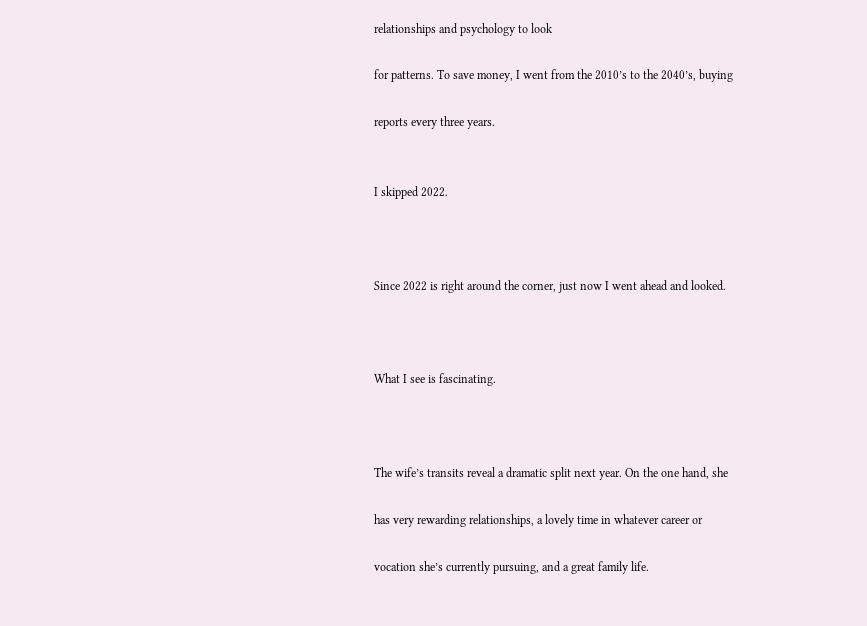relationships and psychology to look

for patterns. To save money, I went from the 2010’s to the 2040’s, buying

reports every three years.


I skipped 2022.



Since 2022 is right around the corner, just now I went ahead and looked.



What I see is fascinating.



The wife’s transits reveal a dramatic split next year. On the one hand, she

has very rewarding relationships, a lovely time in whatever career or

vocation she’s currently pursuing, and a great family life.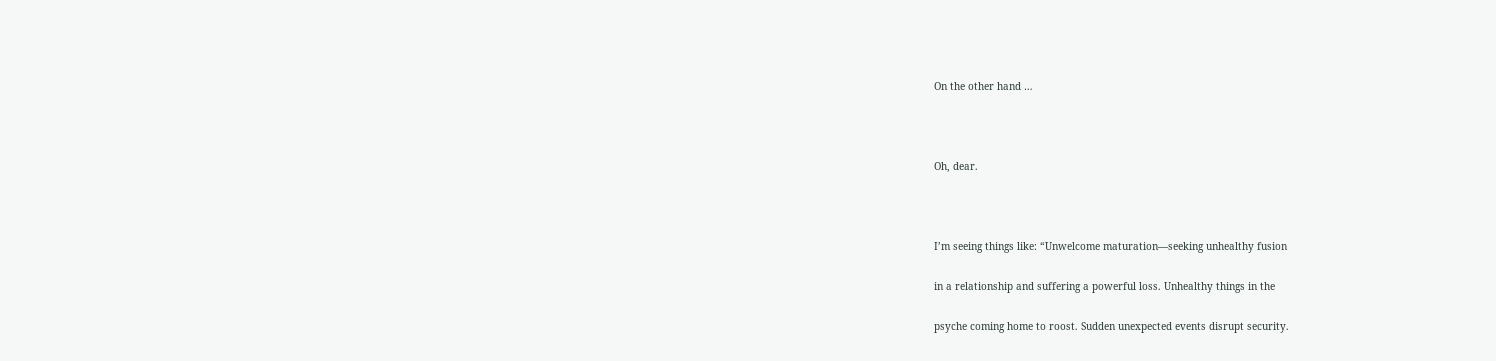On the other hand …



Oh, dear.



I’m seeing things like: “Unwelcome maturation—seeking unhealthy fusion

in a relationship and suffering a powerful loss. Unhealthy things in the

psyche coming home to roost. Sudden unexpected events disrupt security.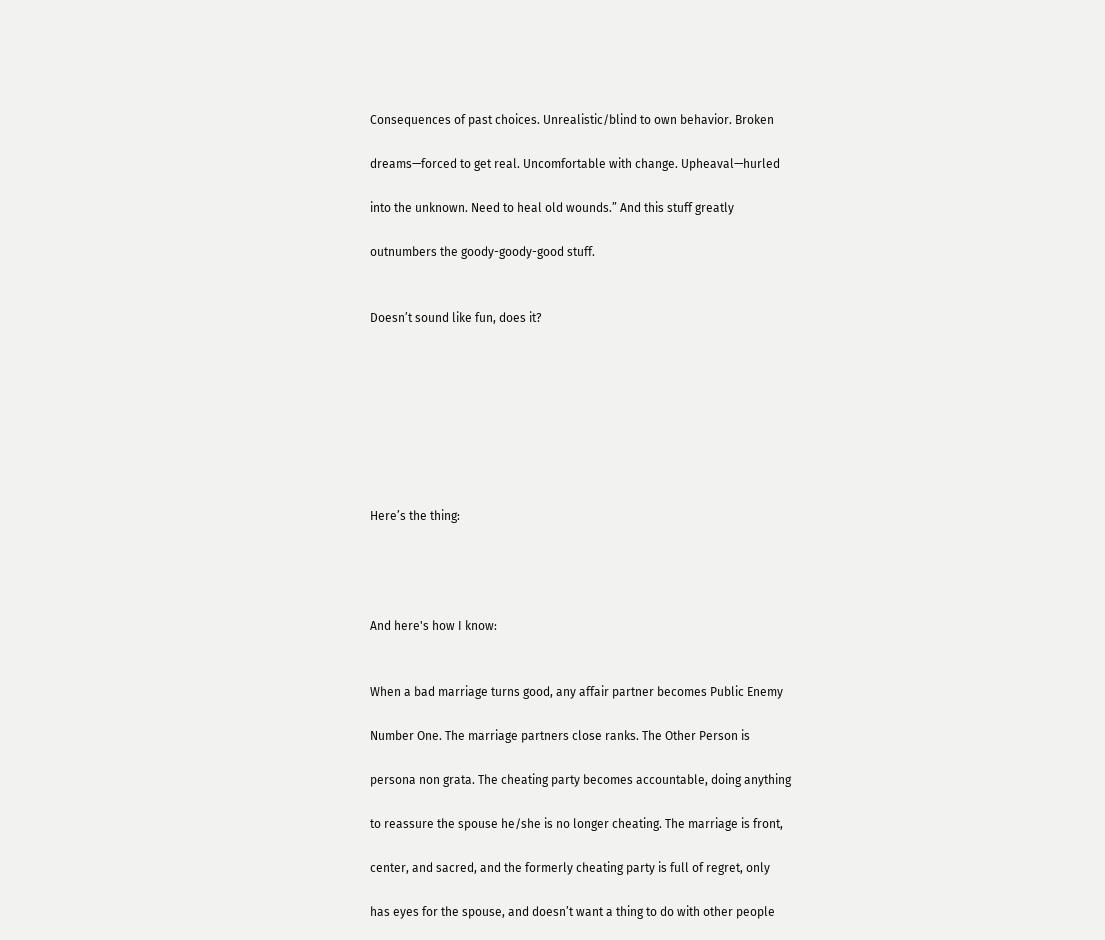Consequences of past choices. Unrealistic/blind to own behavior. Broken

dreams—forced to get real. Uncomfortable with change. Upheaval—hurled

into the unknown. Need to heal old wounds.” And this stuff greatly

outnumbers the goody-goody-good stuff.


Doesn’t sound like fun, does it?








Here’s the thing:




And here's how I know:


When a bad marriage turns good, any affair partner becomes Public Enemy

Number One. The marriage partners close ranks. The Other Person is

persona non grata. The cheating party becomes accountable, doing anything

to reassure the spouse he/she is no longer cheating. The marriage is front,

center, and sacred, and the formerly cheating party is full of regret, only

has eyes for the spouse, and doesn’t want a thing to do with other people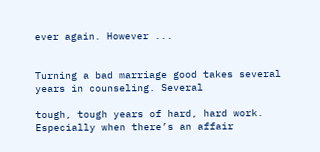ever again. However ...


Turning a bad marriage good takes several years in counseling. Several

tough, tough years of hard, hard work. Especially when there’s an affair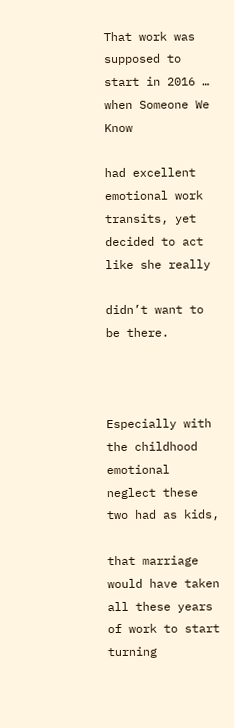That work was supposed to start in 2016 … when Someone We Know

had excellent emotional work transits, yet decided to act like she really

didn’t want to be there.



Especially with the childhood emotional neglect these two had as kids,

that marriage would have taken all these years of work to start turning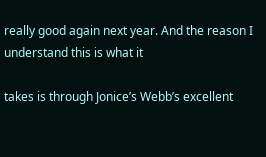really good again next year. And the reason I understand this is what it

takes is through Jonice’s Webb’s excellent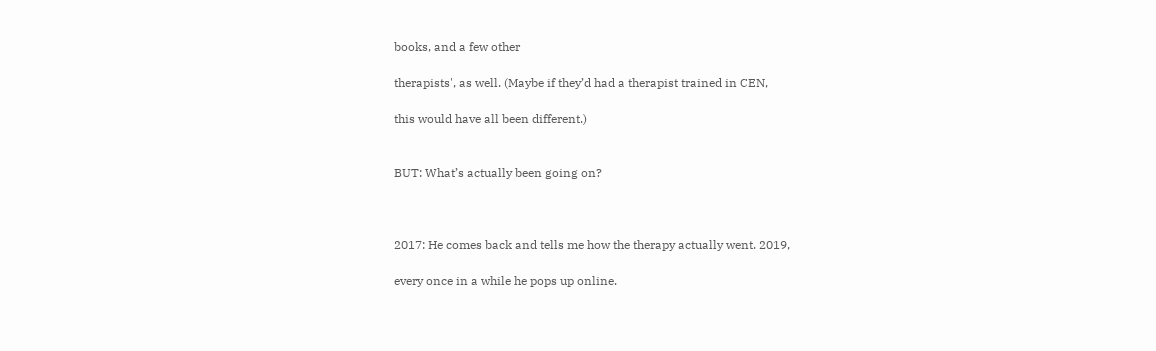books, and a few other

therapists', as well. (Maybe if they’d had a therapist trained in CEN,

this would have all been different.)


BUT: What’s actually been going on?



2017: He comes back and tells me how the therapy actually went. 2019,

every once in a while he pops up online.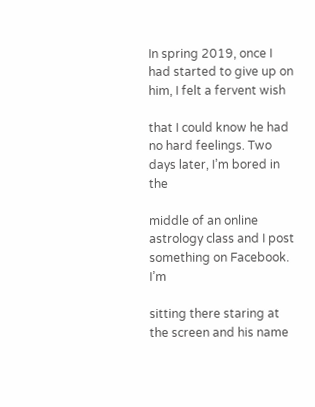In spring 2019, once I had started to give up on him, I felt a fervent wish

that I could know he had no hard feelings. Two days later, I’m bored in the

middle of an online astrology class and I post something on Facebook. I’m

sitting there staring at the screen and his name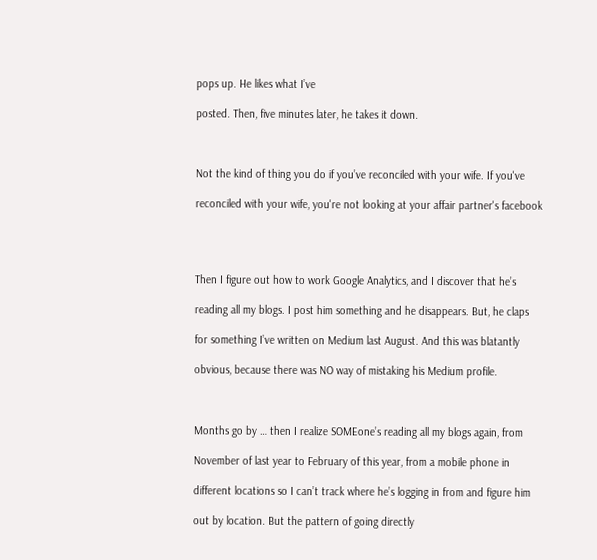pops up. He likes what I’ve

posted. Then, five minutes later, he takes it down.



Not the kind of thing you do if you’ve reconciled with your wife. If you've

reconciled with your wife, you're not looking at your affair partner's facebook




Then I figure out how to work Google Analytics, and I discover that he’s

reading all my blogs. I post him something and he disappears. But, he claps

for something I’ve written on Medium last August. And this was blatantly

obvious, because there was NO way of mistaking his Medium profile.



Months go by … then I realize SOMEone’s reading all my blogs again, from

November of last year to February of this year, from a mobile phone in

different locations so I can’t track where he’s logging in from and figure him

out by location. But the pattern of going directly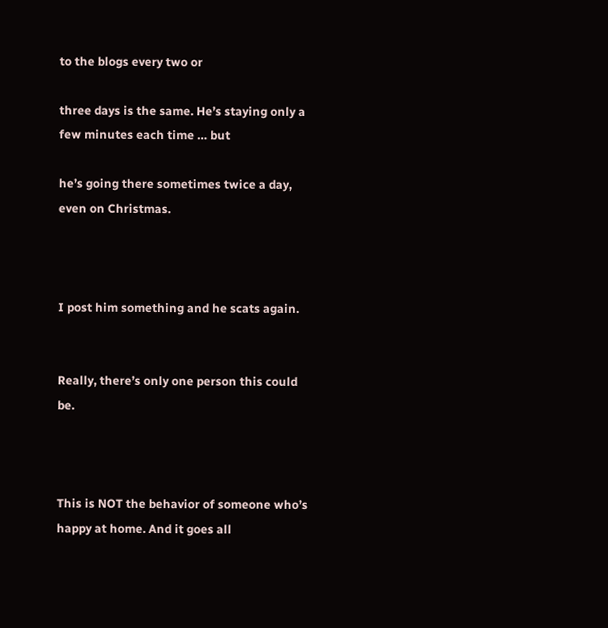to the blogs every two or

three days is the same. He’s staying only a few minutes each time … but

he’s going there sometimes twice a day, even on Christmas.



I post him something and he scats again.


Really, there’s only one person this could be.



This is NOT the behavior of someone who’s happy at home. And it goes all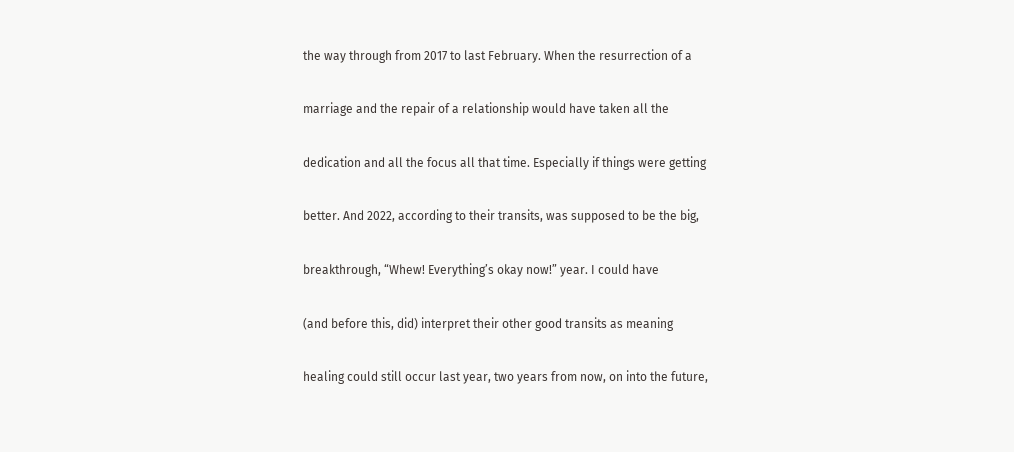the way through from 2017 to last February. When the resurrection of a

marriage and the repair of a relationship would have taken all the

dedication and all the focus all that time. Especially if things were getting

better. And 2022, according to their transits, was supposed to be the big,

breakthrough, “Whew! Everything’s okay now!” year. I could have

(and before this, did) interpret their other good transits as meaning

healing could still occur last year, two years from now, on into the future,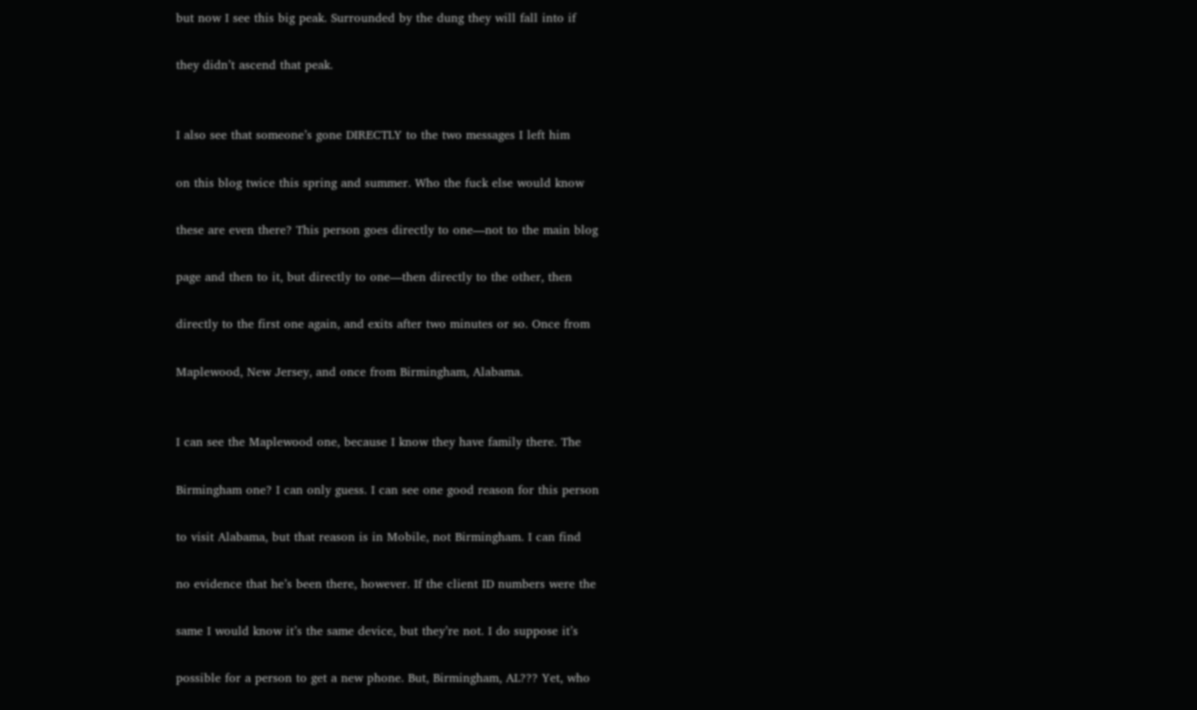but now I see this big peak. Surrounded by the dung they will fall into if

they didn’t ascend that peak.


I also see that someone’s gone DIRECTLY to the two messages I left him

on this blog twice this spring and summer. Who the fuck else would know

these are even there? This person goes directly to one—not to the main blog

page and then to it, but directly to one—then directly to the other, then

directly to the first one again, and exits after two minutes or so. Once from

Maplewood, New Jersey, and once from Birmingham, Alabama.


I can see the Maplewood one, because I know they have family there. The

Birmingham one? I can only guess. I can see one good reason for this person

to visit Alabama, but that reason is in Mobile, not Birmingham. I can find

no evidence that he’s been there, however. If the client ID numbers were the

same I would know it’s the same device, but they’re not. I do suppose it’s

possible for a person to get a new phone. But, Birmingham, AL??? Yet, who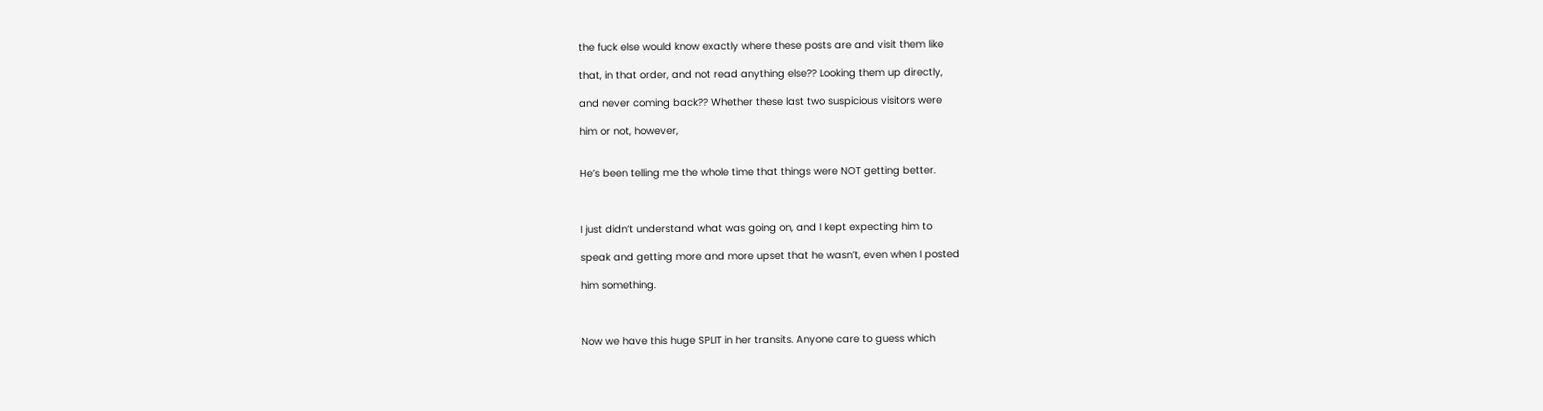the fuck else would know exactly where these posts are and visit them like

that, in that order, and not read anything else?? Looking them up directly,

and never coming back?? Whether these last two suspicious visitors were

him or not, however,


He’s been telling me the whole time that things were NOT getting better.



I just didn’t understand what was going on, and I kept expecting him to

speak and getting more and more upset that he wasn’t, even when I posted

him something.



Now we have this huge SPLIT in her transits. Anyone care to guess which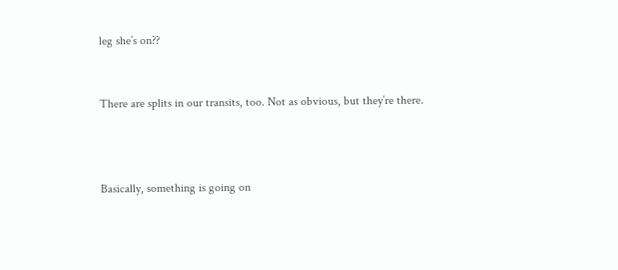leg she’s on??


There are splits in our transits, too. Not as obvious, but they’re there.



Basically, something is going on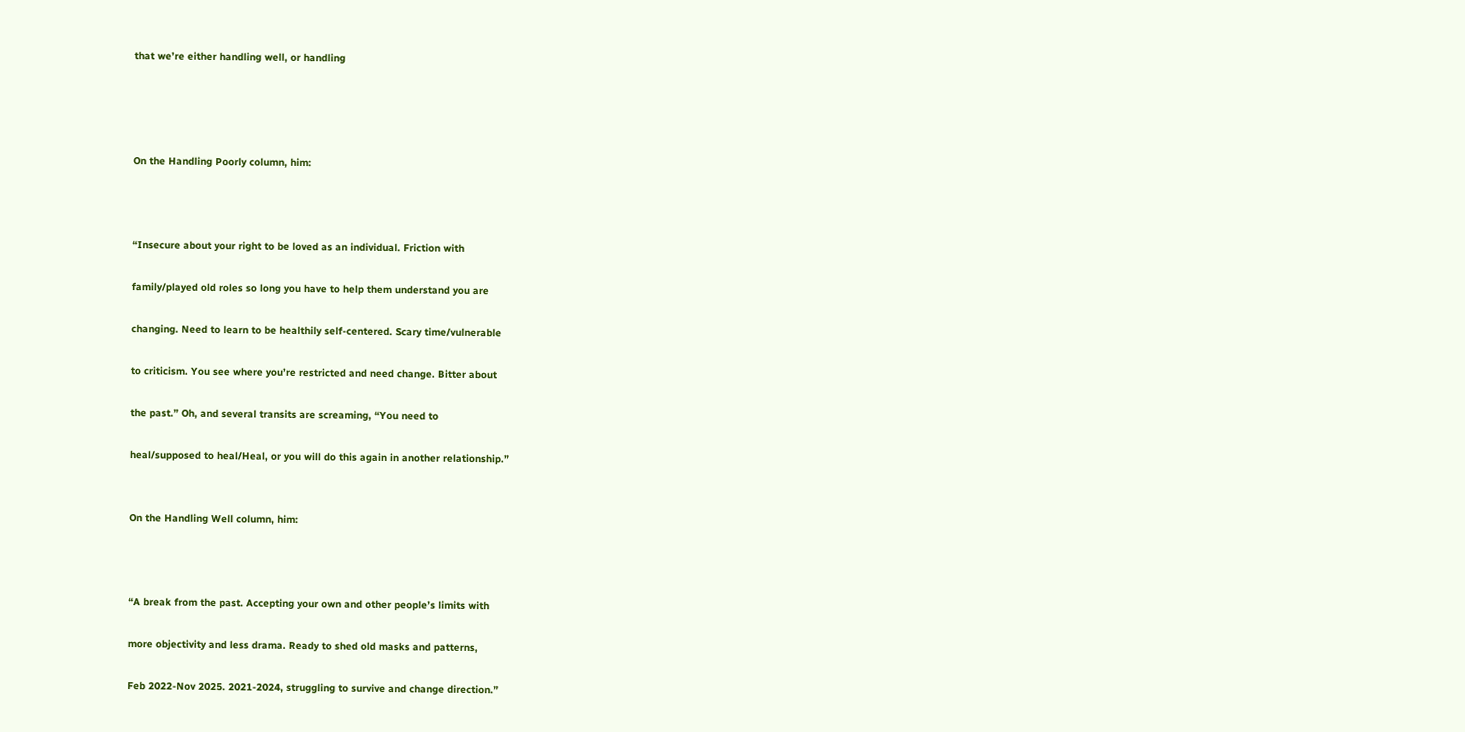that we’re either handling well, or handling




On the Handling Poorly column, him:



“Insecure about your right to be loved as an individual. Friction with

family/played old roles so long you have to help them understand you are

changing. Need to learn to be healthily self-centered. Scary time/vulnerable

to criticism. You see where you’re restricted and need change. Bitter about

the past.” Oh, and several transits are screaming, “You need to

heal/supposed to heal/Heal, or you will do this again in another relationship.”


On the Handling Well column, him:



“A break from the past. Accepting your own and other people’s limits with

more objectivity and less drama. Ready to shed old masks and patterns,

Feb 2022-Nov 2025. 2021-2024, struggling to survive and change direction.”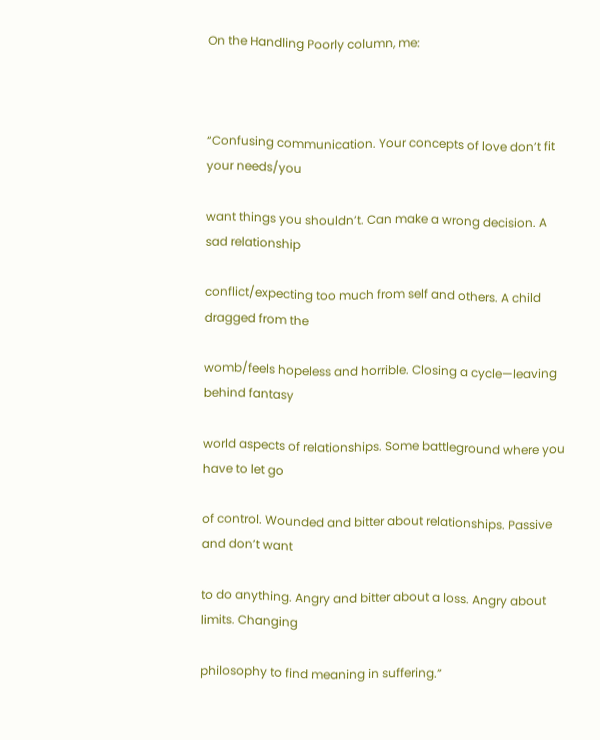On the Handling Poorly column, me:



“Confusing communication. Your concepts of love don’t fit your needs/you

want things you shouldn’t. Can make a wrong decision. A sad relationship

conflict/expecting too much from self and others. A child dragged from the

womb/feels hopeless and horrible. Closing a cycle—leaving behind fantasy

world aspects of relationships. Some battleground where you have to let go

of control. Wounded and bitter about relationships. Passive and don’t want

to do anything. Angry and bitter about a loss. Angry about limits. Changing

philosophy to find meaning in suffering.”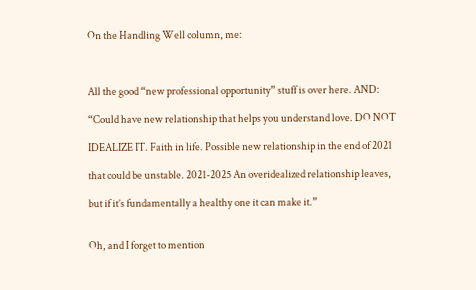On the Handling Well column, me:



All the good “new professional opportunity” stuff is over here. AND:

“Could have new relationship that helps you understand love. DO NOT

IDEALIZE IT. Faith in life. Possible new relationship in the end of 2021

that could be unstable. 2021-2025 An overidealized relationship leaves,

but if it’s fundamentally a healthy one it can make it.”


Oh, and I forget to mention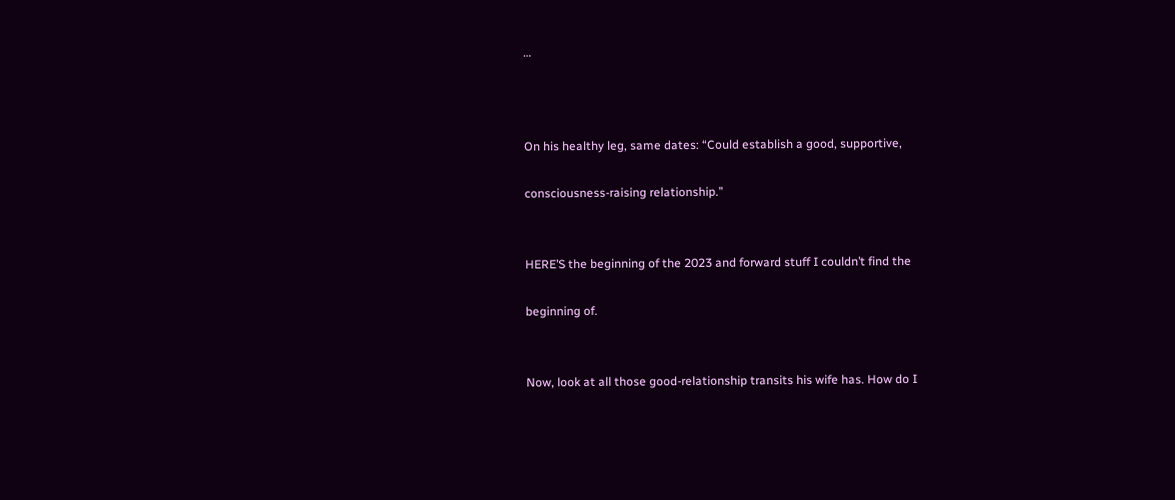…



On his healthy leg, same dates: “Could establish a good, supportive,

consciousness-raising relationship.”


HERE’S the beginning of the 2023 and forward stuff I couldn’t find the

beginning of.


Now, look at all those good-relationship transits his wife has. How do I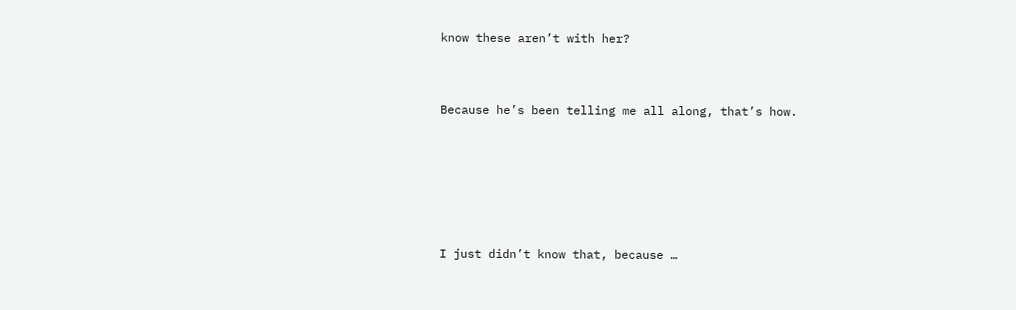know these aren’t with her?


Because he’s been telling me all along, that’s how.





I just didn’t know that, because …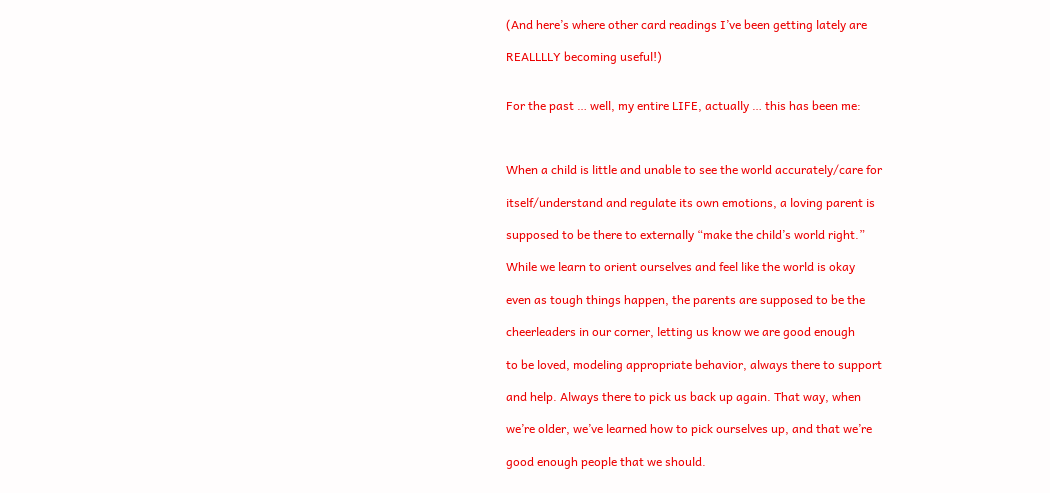(And here’s where other card readings I’ve been getting lately are

REALLLLY becoming useful!)


For the past … well, my entire LIFE, actually … this has been me:



When a child is little and unable to see the world accurately/care for

itself/understand and regulate its own emotions, a loving parent is

supposed to be there to externally “make the child’s world right.”

While we learn to orient ourselves and feel like the world is okay

even as tough things happen, the parents are supposed to be the

cheerleaders in our corner, letting us know we are good enough

to be loved, modeling appropriate behavior, always there to support

and help. Always there to pick us back up again. That way, when

we’re older, we’ve learned how to pick ourselves up, and that we’re

good enough people that we should.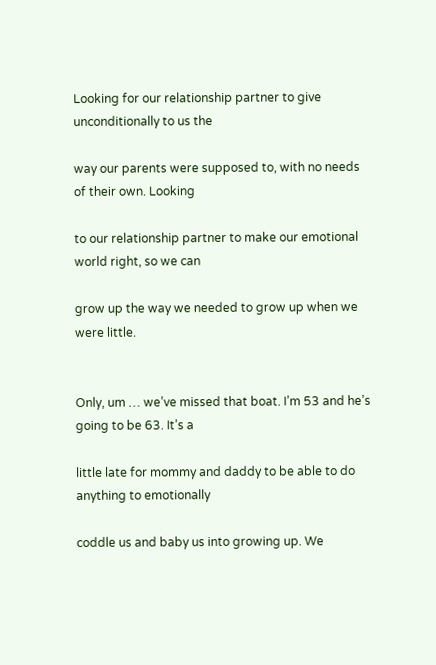Looking for our relationship partner to give unconditionally to us the

way our parents were supposed to, with no needs of their own. Looking

to our relationship partner to make our emotional world right, so we can

grow up the way we needed to grow up when we were little.


Only, um … we’ve missed that boat. I’m 53 and he’s going to be 63. It’s a

little late for mommy and daddy to be able to do anything to emotionally

coddle us and baby us into growing up. We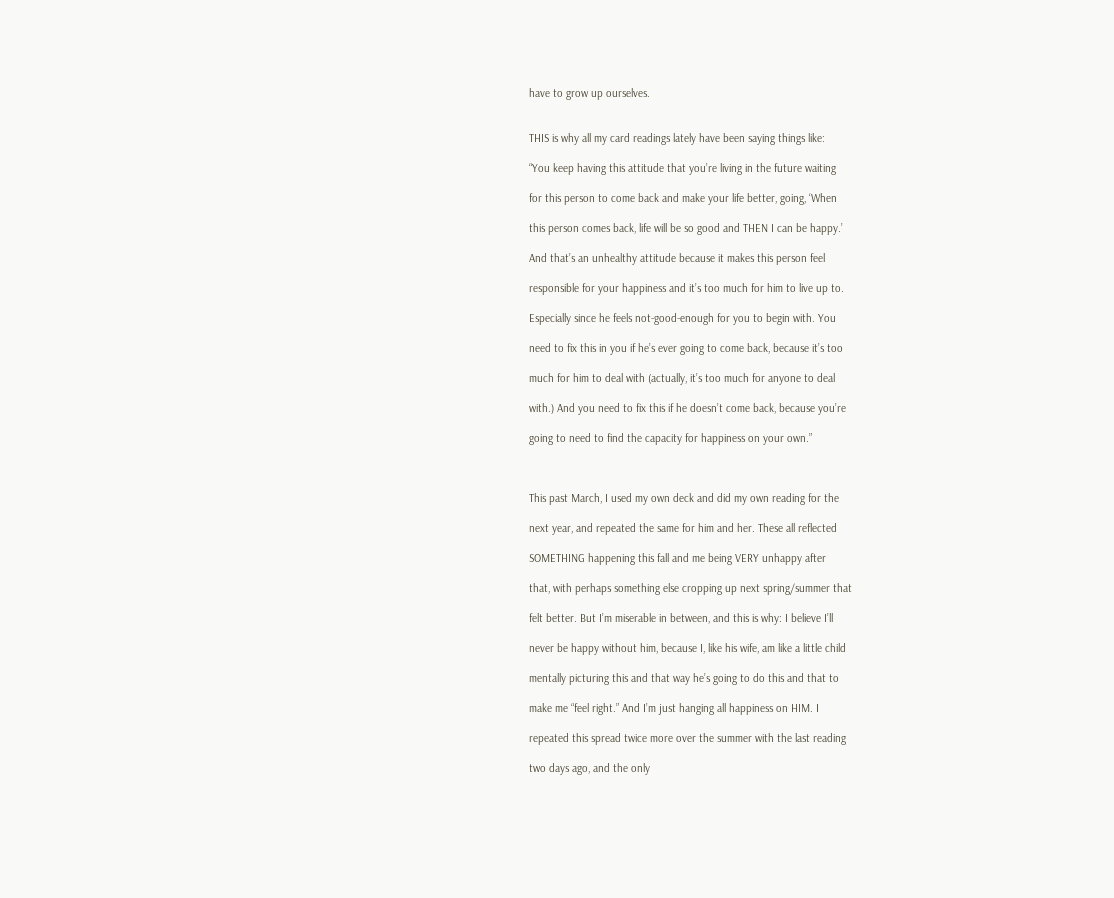have to grow up ourselves.


THIS is why all my card readings lately have been saying things like:

“You keep having this attitude that you’re living in the future waiting

for this person to come back and make your life better, going, ‘When

this person comes back, life will be so good and THEN I can be happy.’

And that’s an unhealthy attitude because it makes this person feel

responsible for your happiness and it’s too much for him to live up to.

Especially since he feels not-good-enough for you to begin with. You

need to fix this in you if he’s ever going to come back, because it’s too

much for him to deal with (actually, it’s too much for anyone to deal

with.) And you need to fix this if he doesn’t come back, because you’re

going to need to find the capacity for happiness on your own.”



This past March, I used my own deck and did my own reading for the

next year, and repeated the same for him and her. These all reflected

SOMETHING happening this fall and me being VERY unhappy after

that, with perhaps something else cropping up next spring/summer that

felt better. But I’m miserable in between, and this is why: I believe I’ll

never be happy without him, because I, like his wife, am like a little child

mentally picturing this and that way he’s going to do this and that to

make me “feel right.” And I’m just hanging all happiness on HIM. I

repeated this spread twice more over the summer with the last reading

two days ago, and the only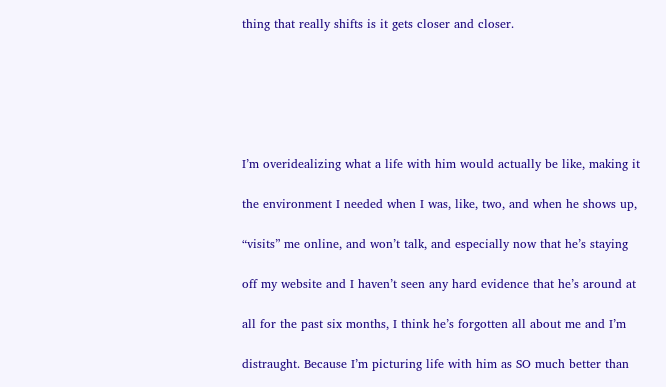thing that really shifts is it gets closer and closer.






I’m overidealizing what a life with him would actually be like, making it

the environment I needed when I was, like, two, and when he shows up,

“visits” me online, and won’t talk, and especially now that he’s staying

off my website and I haven’t seen any hard evidence that he’s around at

all for the past six months, I think he’s forgotten all about me and I’m

distraught. Because I’m picturing life with him as SO much better than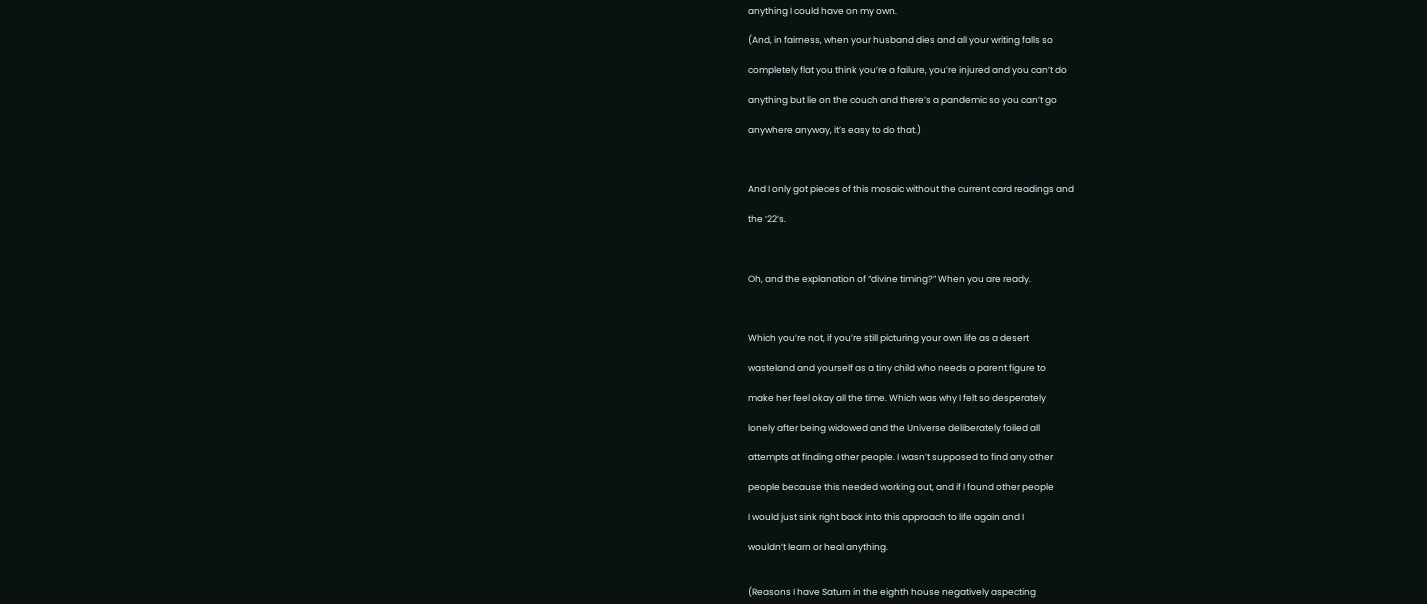anything I could have on my own.

(And, in fairness, when your husband dies and all your writing falls so

completely flat you think you’re a failure, you’re injured and you can’t do

anything but lie on the couch and there’s a pandemic so you can’t go

anywhere anyway, it’s easy to do that.)



And I only got pieces of this mosaic without the current card readings and

the ‘22’s.



Oh, and the explanation of “divine timing?” When you are ready.



Which you’re not, if you’re still picturing your own life as a desert

wasteland and yourself as a tiny child who needs a parent figure to

make her feel okay all the time. Which was why I felt so desperately

lonely after being widowed and the Universe deliberately foiled all

attempts at finding other people. I wasn’t supposed to find any other

people because this needed working out, and if I found other people

I would just sink right back into this approach to life again and I

wouldn’t learn or heal anything.


(Reasons I have Saturn in the eighth house negatively aspecting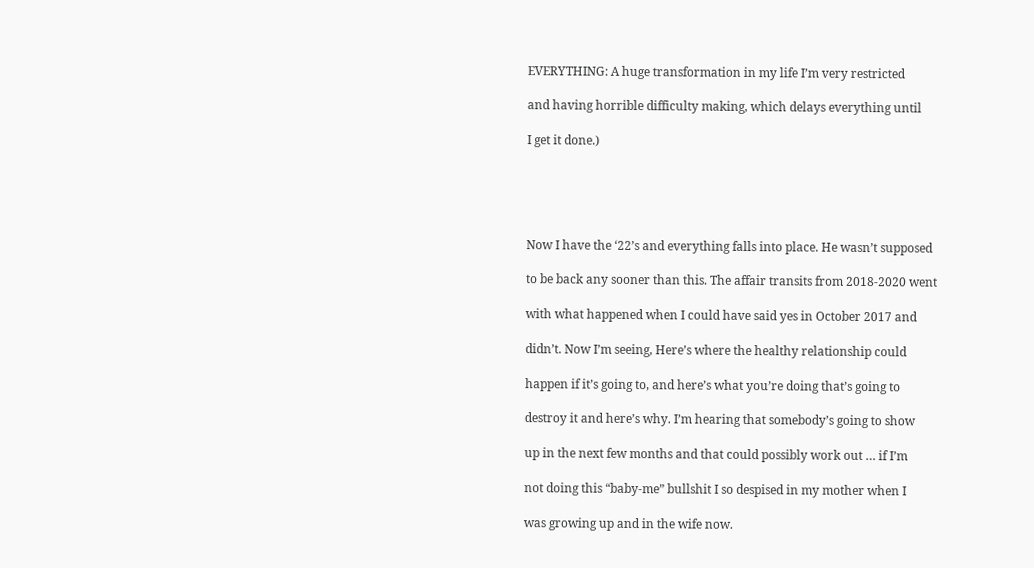EVERYTHING: A huge transformation in my life I’m very restricted

and having horrible difficulty making, which delays everything until

I get it done.)





Now I have the ‘22’s and everything falls into place. He wasn’t supposed

to be back any sooner than this. The affair transits from 2018-2020 went

with what happened when I could have said yes in October 2017 and

didn’t. Now I’m seeing, Here’s where the healthy relationship could

happen if it’s going to, and here’s what you’re doing that’s going to

destroy it and here’s why. I’m hearing that somebody’s going to show

up in the next few months and that could possibly work out … if I’m

not doing this “baby-me” bullshit I so despised in my mother when I

was growing up and in the wife now.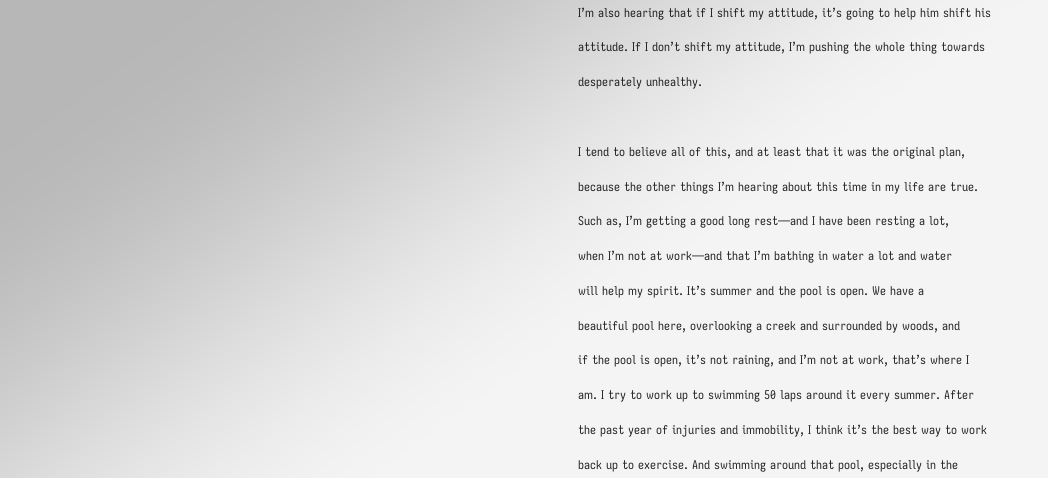I’m also hearing that if I shift my attitude, it’s going to help him shift his

attitude. If I don’t shift my attitude, I’m pushing the whole thing towards

desperately unhealthy.



I tend to believe all of this, and at least that it was the original plan,

because the other things I’m hearing about this time in my life are true.

Such as, I’m getting a good long rest—and I have been resting a lot,

when I’m not at work—and that I’m bathing in water a lot and water

will help my spirit. It’s summer and the pool is open. We have a

beautiful pool here, overlooking a creek and surrounded by woods, and

if the pool is open, it’s not raining, and I’m not at work, that’s where I

am. I try to work up to swimming 50 laps around it every summer. After

the past year of injuries and immobility, I think it’s the best way to work

back up to exercise. And swimming around that pool, especially in the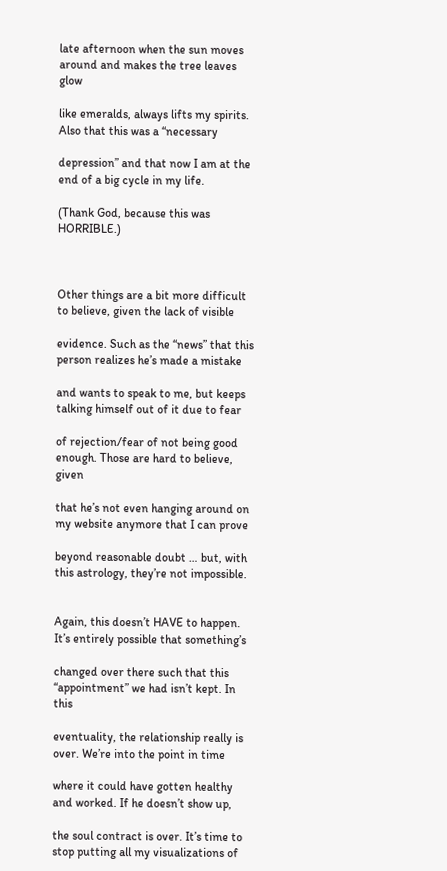late afternoon when the sun moves around and makes the tree leaves glow

like emeralds, always lifts my spirits. Also that this was a “necessary

depression” and that now I am at the end of a big cycle in my life.

(Thank God, because this was HORRIBLE.)



Other things are a bit more difficult to believe, given the lack of visible

evidence. Such as the “news” that this person realizes he’s made a mistake

and wants to speak to me, but keeps talking himself out of it due to fear

of rejection/fear of not being good enough. Those are hard to believe, given

that he’s not even hanging around on my website anymore that I can prove

beyond reasonable doubt … but, with this astrology, they’re not impossible.


Again, this doesn’t HAVE to happen. It’s entirely possible that something’s

changed over there such that this “appointment” we had isn’t kept. In this

eventuality, the relationship really is over. We’re into the point in time

where it could have gotten healthy and worked. If he doesn’t show up,

the soul contract is over. It’s time to stop putting all my visualizations of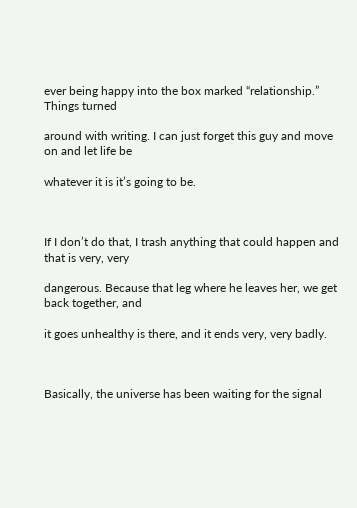ever being happy into the box marked “relationship.” Things turned

around with writing. I can just forget this guy and move on and let life be

whatever it is it’s going to be.



If I don’t do that, I trash anything that could happen and that is very, very

dangerous. Because that leg where he leaves her, we get back together, and

it goes unhealthy is there, and it ends very, very badly.



Basically, the universe has been waiting for the signal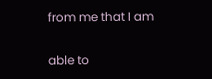from me that I am

able to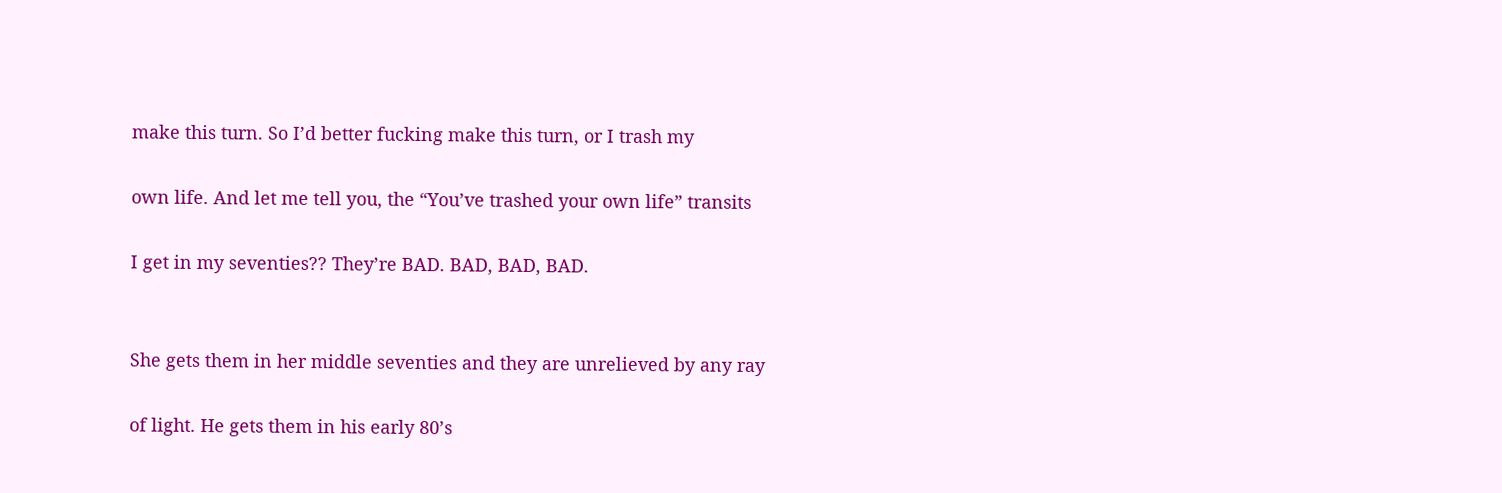make this turn. So I’d better fucking make this turn, or I trash my

own life. And let me tell you, the “You’ve trashed your own life” transits

I get in my seventies?? They’re BAD. BAD, BAD, BAD.


She gets them in her middle seventies and they are unrelieved by any ray

of light. He gets them in his early 80’s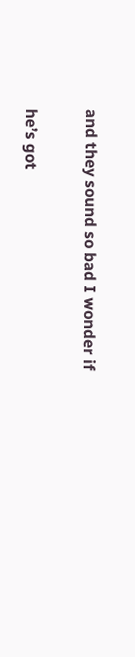and they sound so bad I wonder if

he’s got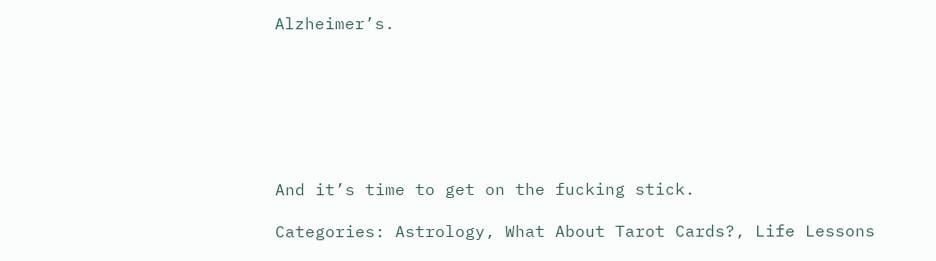Alzheimer’s.







And it’s time to get on the fucking stick.

Categories: Astrology, What About Tarot Cards?, Life Lessons